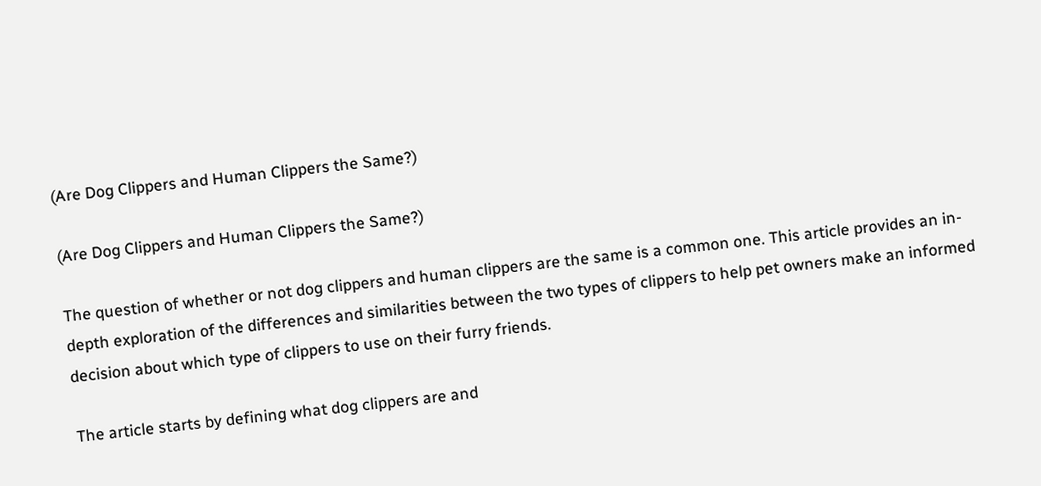(Are Dog Clippers and Human Clippers the Same?)

(Are Dog Clippers and Human Clippers the Same?)

The question of whether or not dog clippers and human clippers are the same is a common one. This article provides an in-depth exploration of the differences and similarities between the two types of clippers to help pet owners make an informed decision about which type of clippers to use on their furry friends.

The article starts by defining what dog clippers are and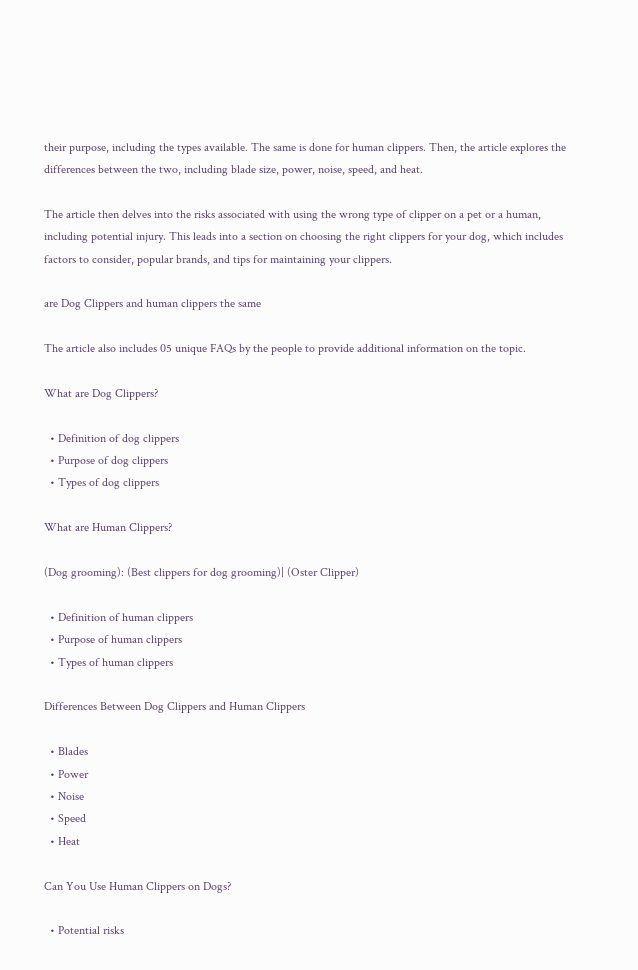their purpose, including the types available. The same is done for human clippers. Then, the article explores the differences between the two, including blade size, power, noise, speed, and heat.

The article then delves into the risks associated with using the wrong type of clipper on a pet or a human, including potential injury. This leads into a section on choosing the right clippers for your dog, which includes factors to consider, popular brands, and tips for maintaining your clippers.

are Dog Clippers and human clippers the same

The article also includes 05 unique FAQs by the people to provide additional information on the topic.

What are Dog Clippers?

  • Definition of dog clippers
  • Purpose of dog clippers
  • Types of dog clippers

What are Human Clippers?

(Dog grooming): (Best clippers for dog grooming)| (Oster Clipper)

  • Definition of human clippers
  • Purpose of human clippers
  • Types of human clippers

Differences Between Dog Clippers and Human Clippers

  • Blades
  • Power
  • Noise
  • Speed
  • Heat

Can You Use Human Clippers on Dogs?

  • Potential risks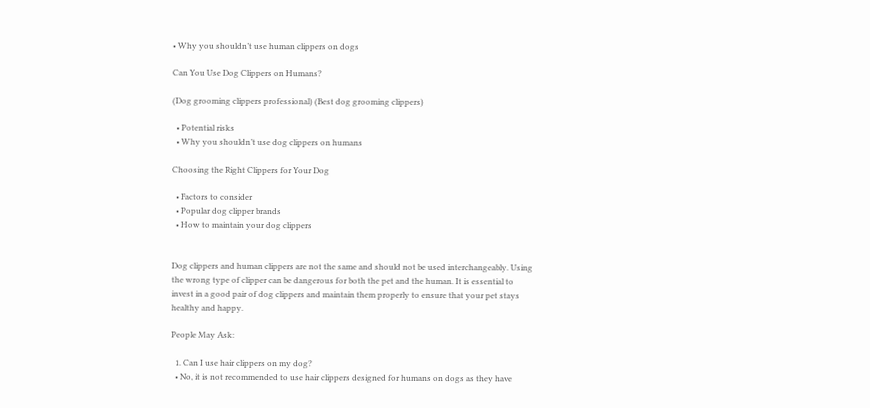• Why you shouldn’t use human clippers on dogs

Can You Use Dog Clippers on Humans?

(Dog grooming clippers professional) (Best dog grooming clippers)

  • Potential risks
  • Why you shouldn’t use dog clippers on humans

Choosing the Right Clippers for Your Dog

  • Factors to consider
  • Popular dog clipper brands
  • How to maintain your dog clippers


Dog clippers and human clippers are not the same and should not be used interchangeably. Using the wrong type of clipper can be dangerous for both the pet and the human. It is essential to invest in a good pair of dog clippers and maintain them properly to ensure that your pet stays healthy and happy.

People May Ask:

  1. Can I use hair clippers on my dog?
  • No, it is not recommended to use hair clippers designed for humans on dogs as they have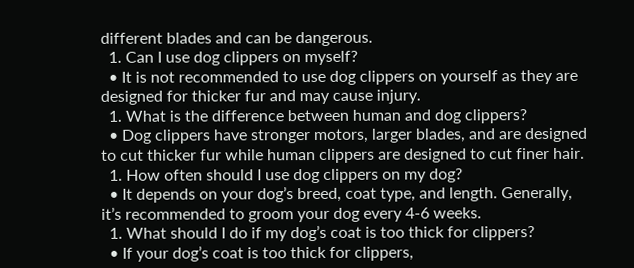different blades and can be dangerous.
  1. Can I use dog clippers on myself?
  • It is not recommended to use dog clippers on yourself as they are designed for thicker fur and may cause injury.
  1. What is the difference between human and dog clippers?
  • Dog clippers have stronger motors, larger blades, and are designed to cut thicker fur while human clippers are designed to cut finer hair.
  1. How often should I use dog clippers on my dog?
  • It depends on your dog’s breed, coat type, and length. Generally, it’s recommended to groom your dog every 4-6 weeks.
  1. What should I do if my dog’s coat is too thick for clippers?
  • If your dog’s coat is too thick for clippers,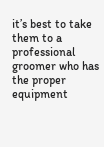it’s best to take them to a professional groomer who has the proper equipment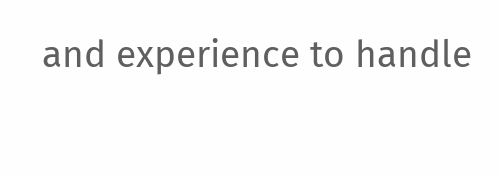and experience to handle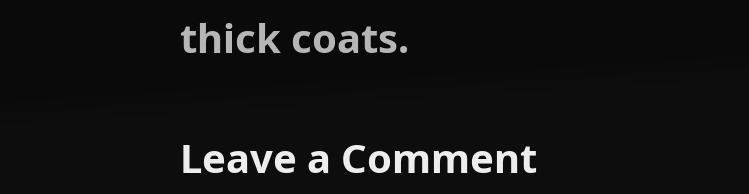thick coats.

Leave a Comment